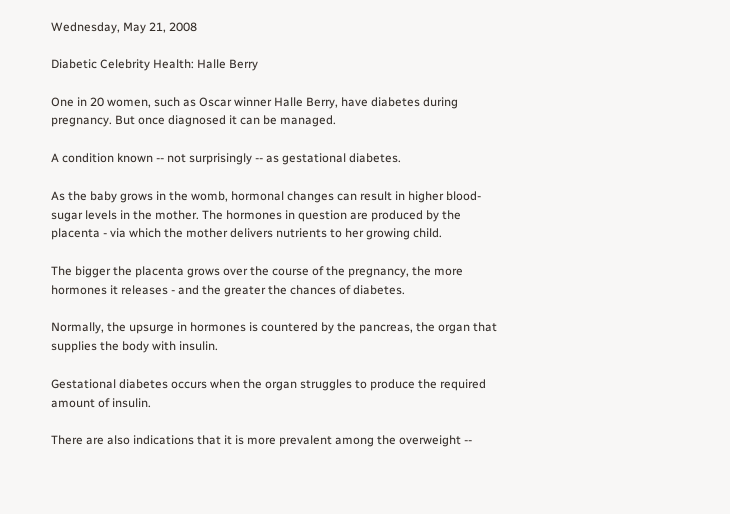Wednesday, May 21, 2008

Diabetic Celebrity Health: Halle Berry

One in 20 women, such as Oscar winner Halle Berry, have diabetes during pregnancy. But once diagnosed it can be managed.

A condition known -- not surprisingly -- as gestational diabetes.

As the baby grows in the womb, hormonal changes can result in higher blood-sugar levels in the mother. The hormones in question are produced by the placenta - via which the mother delivers nutrients to her growing child.

The bigger the placenta grows over the course of the pregnancy, the more hormones it releases - and the greater the chances of diabetes.

Normally, the upsurge in hormones is countered by the pancreas, the organ that supplies the body with insulin.

Gestational diabetes occurs when the organ struggles to produce the required amount of insulin.

There are also indications that it is more prevalent among the overweight --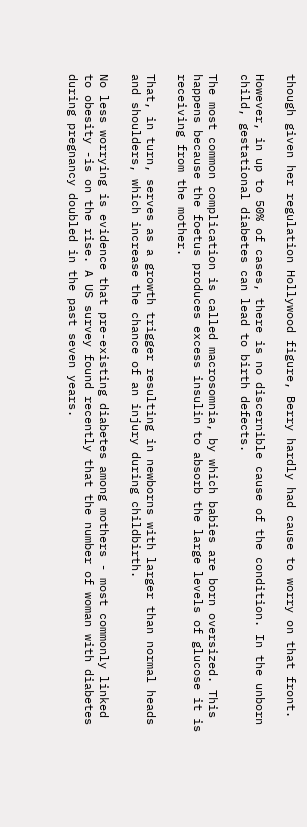though given her regulation Hollywood figure, Berry hardly had cause to worry on that front.

However, in up to 50% of cases, there is no discernible cause of the condition. In the unborn child, gestational diabetes can lead to birth defects.

The most common complication is called macrosomnia, by which babies are born oversized. This happens because the foetus produces excess insulin to absorb the large levels of glucose it is receiving from the mother.

That, in turn, serves as a growth trigger resulting in newborns with larger than normal heads and shoulders, which increase the chance of an injury during childbirth.

No less worrying is evidence that pre-existing diabetes among mothers - most commonly linked to obesity -is on the rise. A US survey found recently that the number of woman with diabetes during pregnancy doubled in the past seven years.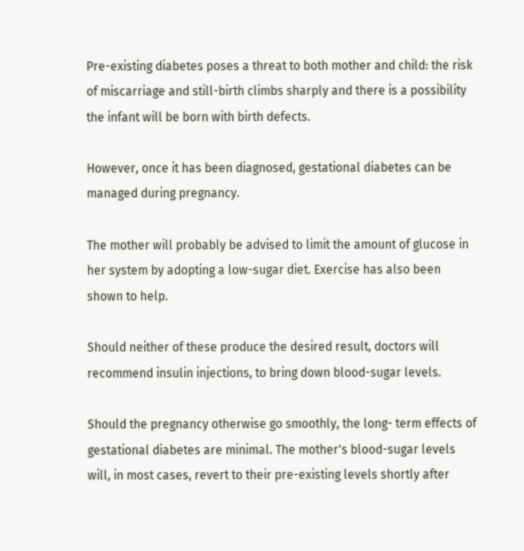Pre-existing diabetes poses a threat to both mother and child: the risk of miscarriage and still-birth climbs sharply and there is a possibility the infant will be born with birth defects.

However, once it has been diagnosed, gestational diabetes can be managed during pregnancy.

The mother will probably be advised to limit the amount of glucose in her system by adopting a low-sugar diet. Exercise has also been shown to help.

Should neither of these produce the desired result, doctors will recommend insulin injections, to bring down blood-sugar levels.

Should the pregnancy otherwise go smoothly, the long- term effects of gestational diabetes are minimal. The mother's blood-sugar levels will, in most cases, revert to their pre-existing levels shortly after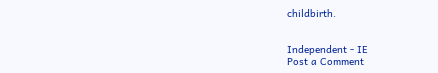childbirth.


Independent - IE
Post a Comment